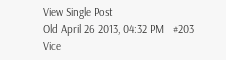View Single Post
Old April 26 2013, 04:32 PM   #203
Vice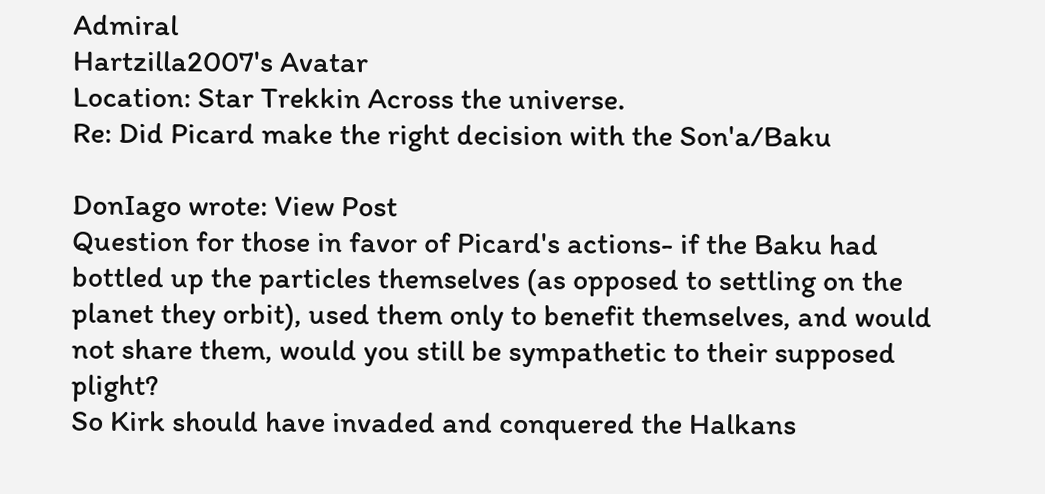Admiral
Hartzilla2007's Avatar
Location: Star Trekkin Across the universe.
Re: Did Picard make the right decision with the Son'a/Baku

DonIago wrote: View Post
Question for those in favor of Picard's actions- if the Baku had bottled up the particles themselves (as opposed to settling on the planet they orbit), used them only to benefit themselves, and would not share them, would you still be sympathetic to their supposed plight?
So Kirk should have invaded and conquered the Halkans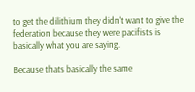to get the dilithium they didn't want to give the federation because they were pacifists is basically what you are saying.

Because thats basically the same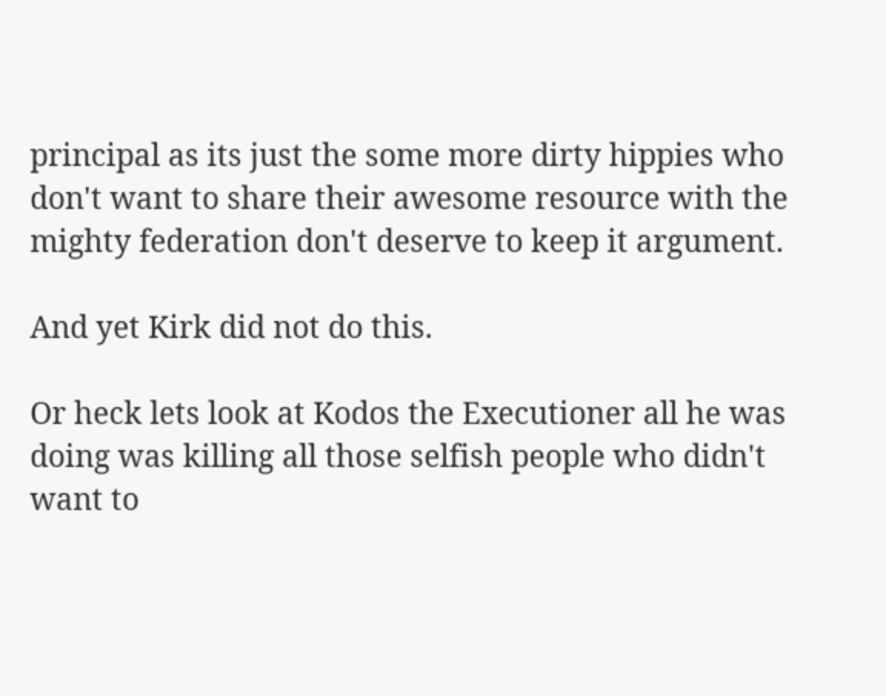principal as its just the some more dirty hippies who don't want to share their awesome resource with the mighty federation don't deserve to keep it argument.

And yet Kirk did not do this.

Or heck lets look at Kodos the Executioner all he was doing was killing all those selfish people who didn't want to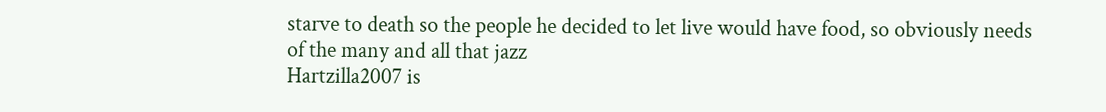starve to death so the people he decided to let live would have food, so obviously needs of the many and all that jazz
Hartzilla2007 is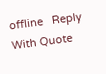offline   Reply With Quote